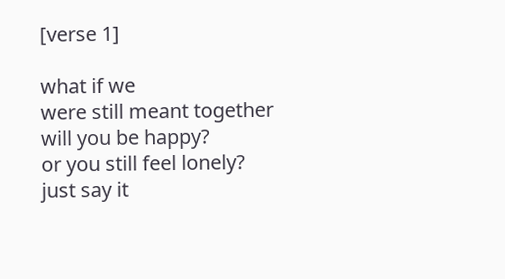[verse 1]

what if we
were still meant together
will you be happy?
or you still feel lonely?
just say it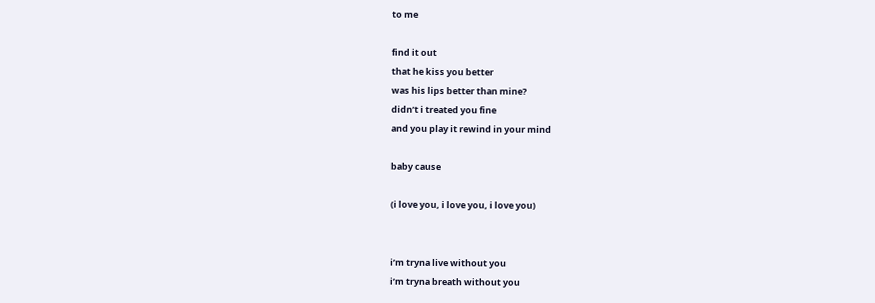to me

find it out
that he kiss you better
was his lips better than mine?
didn’t i treated you fine
and you play it rewind in your mind

baby cause

(i love you, i love you, i love you)


i’m tryna live without you
i’m tryna breath without you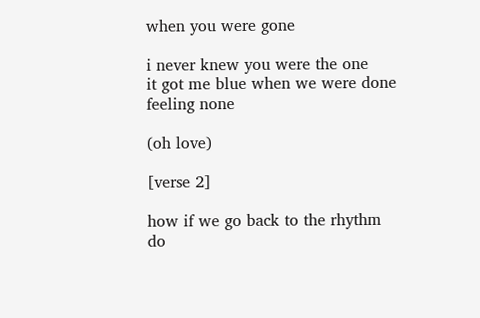when you were gone

i never knew you were the one
it got me blue when we were done
feeling none

(oh love)

[verse 2]

how if we go back to the rhythm
do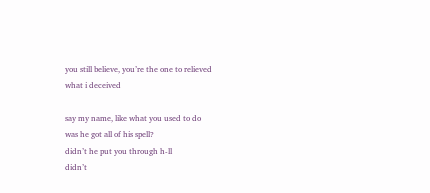you still believe, you’re the one to relieved
what i deceived

say my name, like what you used to do
was he got all of his spell?
didn’t he put you through h-ll
didn’t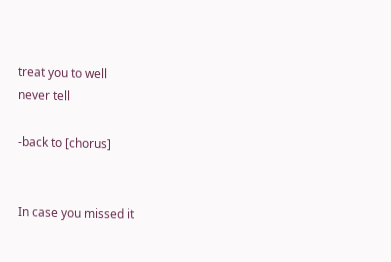treat you to well
never tell

-back to [chorus]


In case you missed it